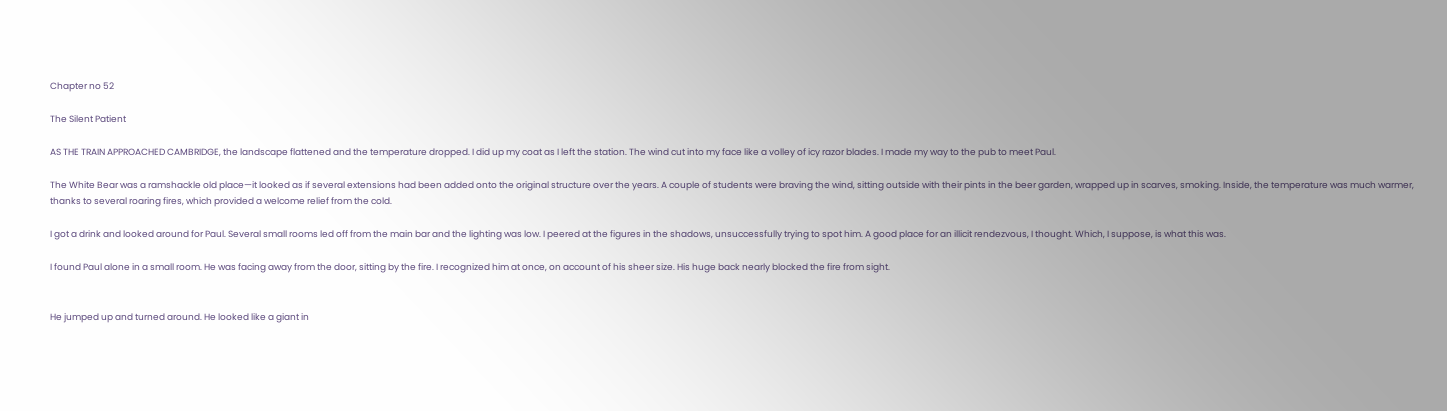Chapter no 52

The Silent Patient

AS THE TRAIN APPROACHED CAMBRIDGE, the landscape flattened and the temperature dropped. I did up my coat as I left the station. The wind cut into my face like a volley of icy razor blades. I made my way to the pub to meet Paul.

The White Bear was a ramshackle old place—it looked as if several extensions had been added onto the original structure over the years. A couple of students were braving the wind, sitting outside with their pints in the beer garden, wrapped up in scarves, smoking. Inside, the temperature was much warmer, thanks to several roaring fires, which provided a welcome relief from the cold.

I got a drink and looked around for Paul. Several small rooms led off from the main bar and the lighting was low. I peered at the figures in the shadows, unsuccessfully trying to spot him. A good place for an illicit rendezvous, I thought. Which, I suppose, is what this was.

I found Paul alone in a small room. He was facing away from the door, sitting by the fire. I recognized him at once, on account of his sheer size. His huge back nearly blocked the fire from sight.


He jumped up and turned around. He looked like a giant in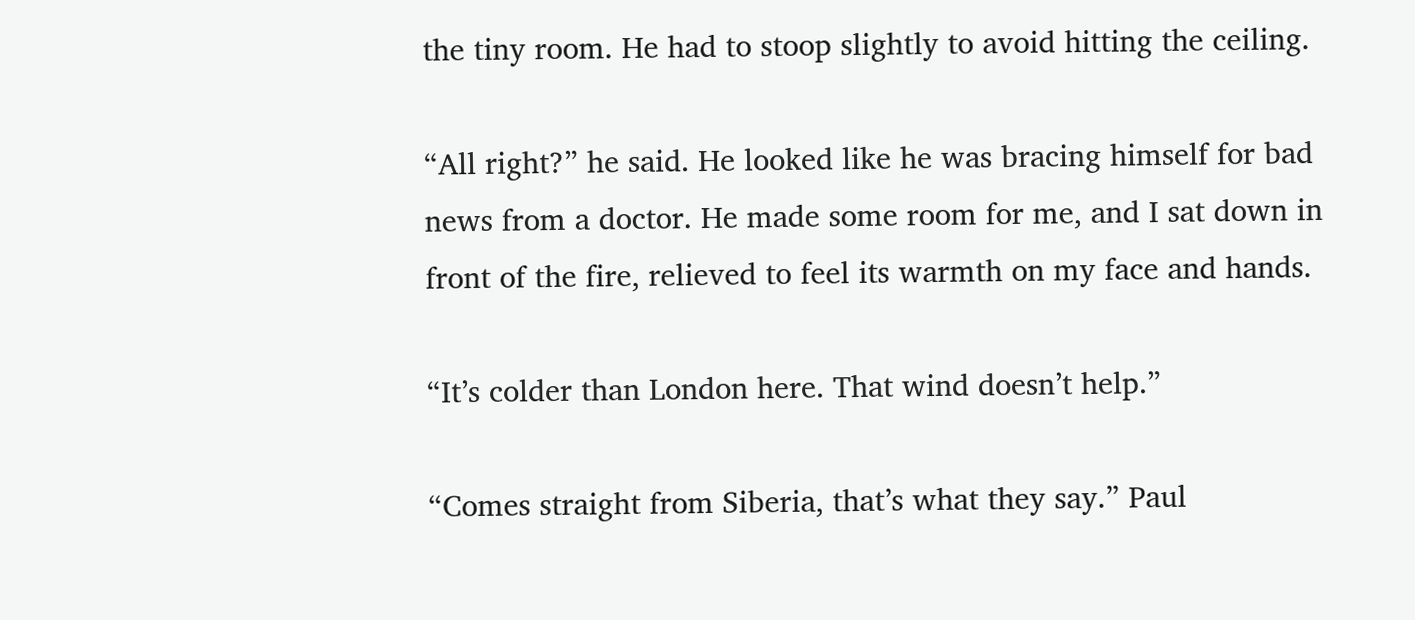the tiny room. He had to stoop slightly to avoid hitting the ceiling.

“All right?” he said. He looked like he was bracing himself for bad news from a doctor. He made some room for me, and I sat down in front of the fire, relieved to feel its warmth on my face and hands.

“It’s colder than London here. That wind doesn’t help.”

“Comes straight from Siberia, that’s what they say.” Paul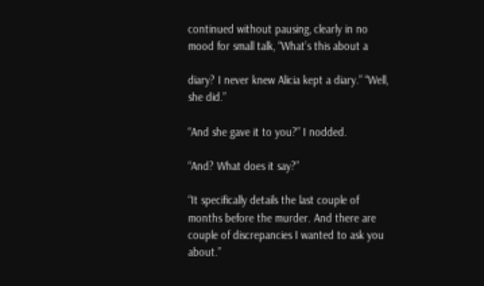continued without pausing, clearly in no mood for small talk, “What’s this about a

diary? I never knew Alicia kept a diary.” “Well, she did.”

“And she gave it to you?” I nodded.

“And? What does it say?”

“It specifically details the last couple of months before the murder. And there are couple of discrepancies I wanted to ask you about.”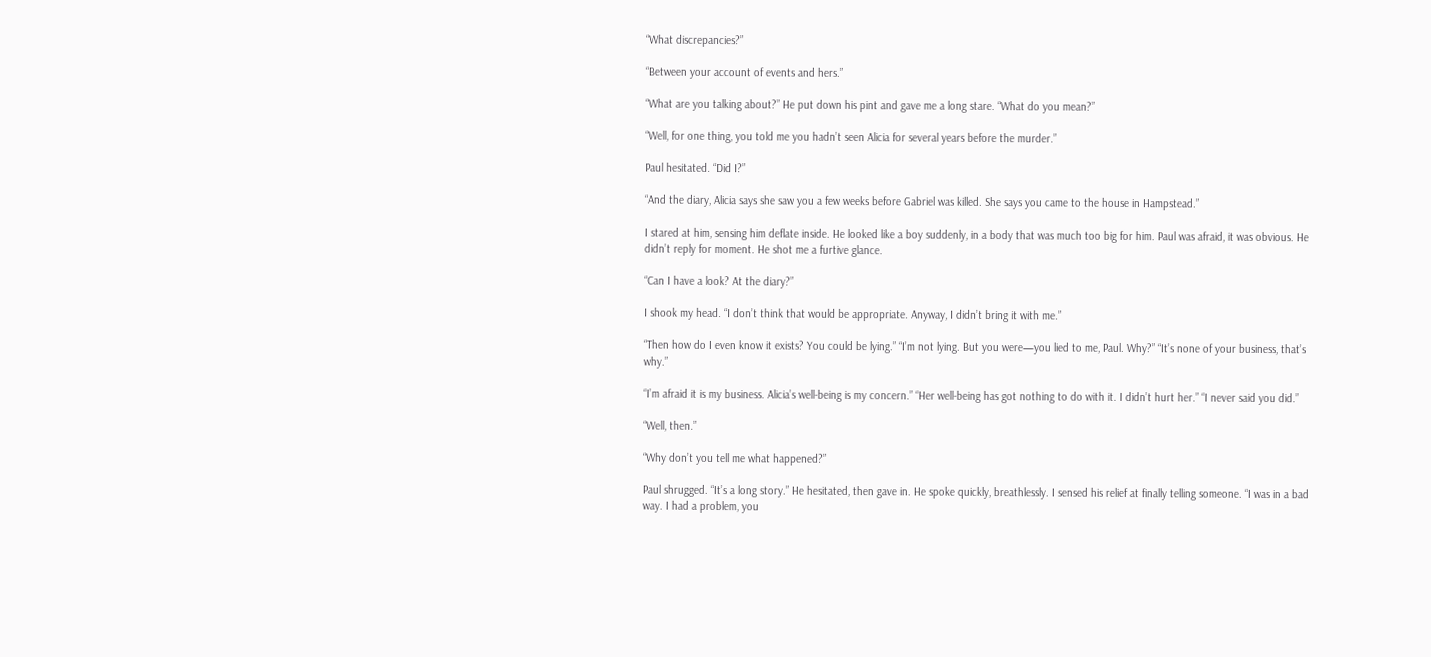“What discrepancies?”

“Between your account of events and hers.”

“What are you talking about?” He put down his pint and gave me a long stare. “What do you mean?”

“Well, for one thing, you told me you hadn’t seen Alicia for several years before the murder.”

Paul hesitated. “Did I?”

“And the diary, Alicia says she saw you a few weeks before Gabriel was killed. She says you came to the house in Hampstead.”

I stared at him, sensing him deflate inside. He looked like a boy suddenly, in a body that was much too big for him. Paul was afraid, it was obvious. He didn’t reply for moment. He shot me a furtive glance.

“Can I have a look? At the diary?”

I shook my head. “I don’t think that would be appropriate. Anyway, I didn’t bring it with me.”

“Then how do I even know it exists? You could be lying.” “I’m not lying. But you were—you lied to me, Paul. Why?” “It’s none of your business, that’s why.”

“I’m afraid it is my business. Alicia’s well-being is my concern.” “Her well-being has got nothing to do with it. I didn’t hurt her.” “I never said you did.”

“Well, then.”

“Why don’t you tell me what happened?”

Paul shrugged. “It’s a long story.” He hesitated, then gave in. He spoke quickly, breathlessly. I sensed his relief at finally telling someone. “I was in a bad way. I had a problem, you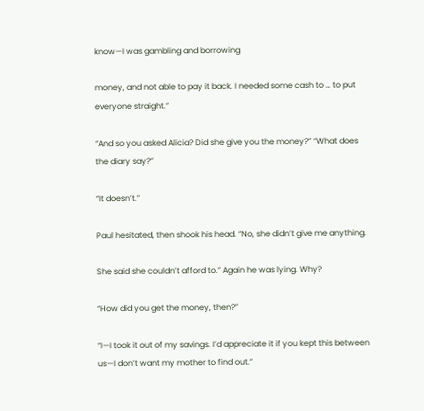know—I was gambling and borrowing

money, and not able to pay it back. I needed some cash to … to put everyone straight.”

“And so you asked Alicia? Did she give you the money?” “What does the diary say?”

“It doesn’t.”

Paul hesitated, then shook his head. “No, she didn’t give me anything.

She said she couldn’t afford to.” Again he was lying. Why?

“How did you get the money, then?”

“I—I took it out of my savings. I’d appreciate it if you kept this between us—I don’t want my mother to find out.”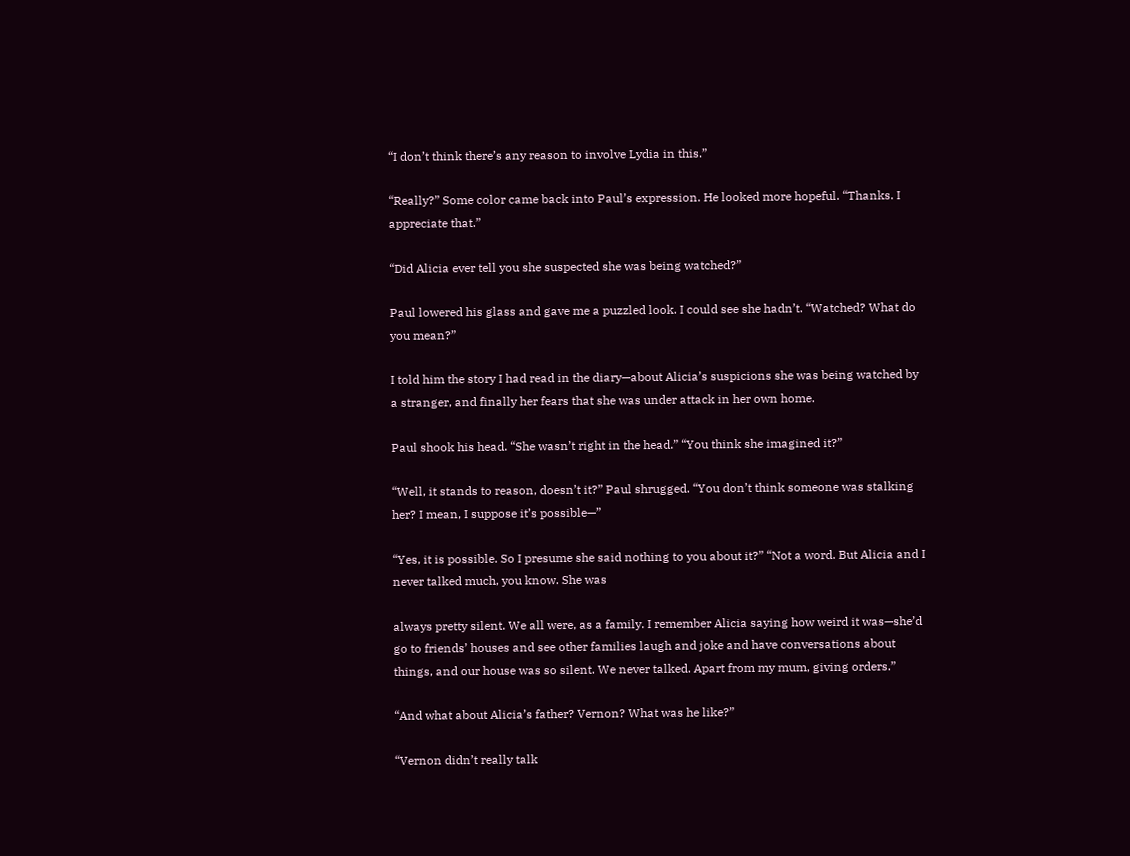“I don’t think there’s any reason to involve Lydia in this.”

“Really?” Some color came back into Paul’s expression. He looked more hopeful. “Thanks. I appreciate that.”

“Did Alicia ever tell you she suspected she was being watched?”

Paul lowered his glass and gave me a puzzled look. I could see she hadn’t. “Watched? What do you mean?”

I told him the story I had read in the diary—about Alicia’s suspicions she was being watched by a stranger, and finally her fears that she was under attack in her own home.

Paul shook his head. “She wasn’t right in the head.” “You think she imagined it?”

“Well, it stands to reason, doesn’t it?” Paul shrugged. “You don’t think someone was stalking her? I mean, I suppose it’s possible—”

“Yes, it is possible. So I presume she said nothing to you about it?” “Not a word. But Alicia and I never talked much, you know. She was

always pretty silent. We all were, as a family. I remember Alicia saying how weird it was—she’d go to friends’ houses and see other families laugh and joke and have conversations about things, and our house was so silent. We never talked. Apart from my mum, giving orders.”

“And what about Alicia’s father? Vernon? What was he like?”

“Vernon didn’t really talk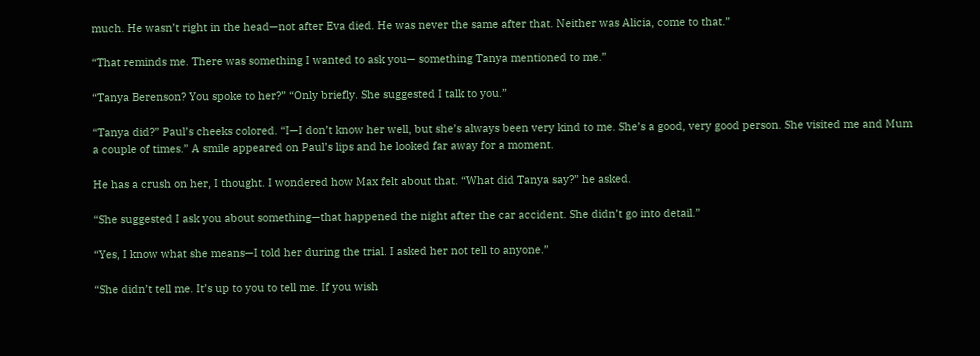much. He wasn’t right in the head—not after Eva died. He was never the same after that. Neither was Alicia, come to that.”

“That reminds me. There was something I wanted to ask you— something Tanya mentioned to me.”

“Tanya Berenson? You spoke to her?” “Only briefly. She suggested I talk to you.”

“Tanya did?” Paul’s cheeks colored. “I—I don’t know her well, but she’s always been very kind to me. She’s a good, very good person. She visited me and Mum a couple of times.” A smile appeared on Paul’s lips and he looked far away for a moment.

He has a crush on her, I thought. I wondered how Max felt about that. “What did Tanya say?” he asked.

“She suggested I ask you about something—that happened the night after the car accident. She didn’t go into detail.”

“Yes, I know what she means—I told her during the trial. I asked her not tell to anyone.”

“She didn’t tell me. It’s up to you to tell me. If you wish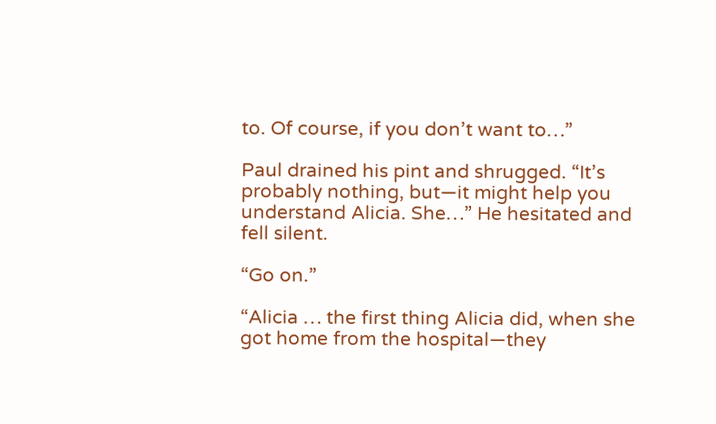to. Of course, if you don’t want to…”

Paul drained his pint and shrugged. “It’s probably nothing, but—it might help you understand Alicia. She…” He hesitated and fell silent.

“Go on.”

“Alicia … the first thing Alicia did, when she got home from the hospital—they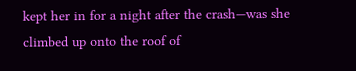kept her in for a night after the crash—was she climbed up onto the roof of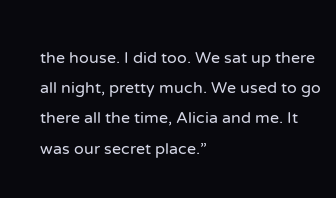the house. I did too. We sat up there all night, pretty much. We used to go there all the time, Alicia and me. It was our secret place.”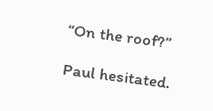“On the roof?”

Paul hesitated.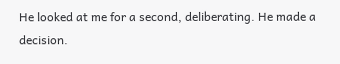He looked at me for a second, deliberating. He made a decision.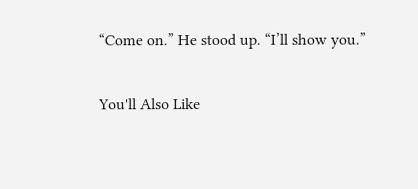“Come on.” He stood up. “I’ll show you.”

You'll Also Like